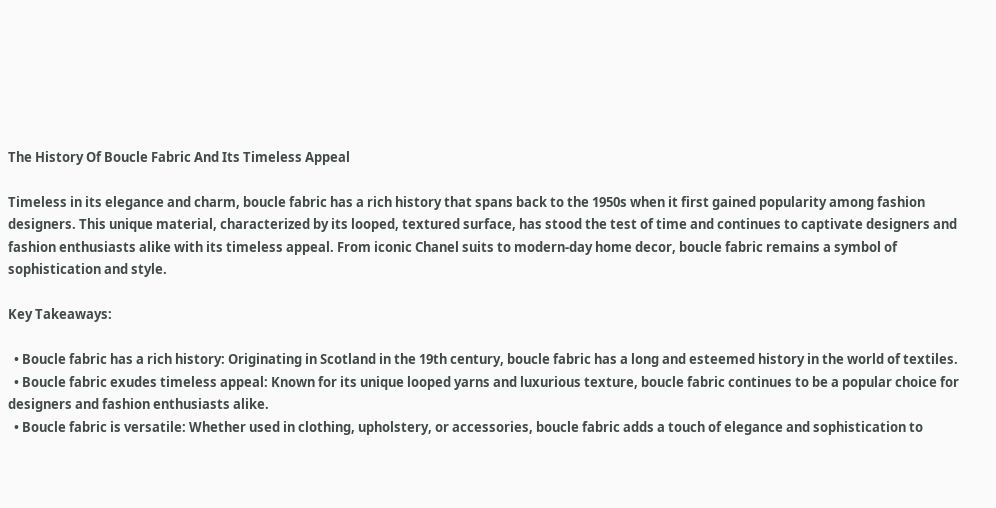The History Of Boucle Fabric And Its Timeless Appeal

Timeless in its elegance and charm, boucle fabric has a rich history that spans back to the 1950s when it first gained popularity among fashion designers. This unique material, characterized by its looped, textured surface, has stood the test of time and continues to captivate designers and fashion enthusiasts alike with its timeless appeal. From iconic Chanel suits to modern-day home decor, boucle fabric remains a symbol of sophistication and style.

Key Takeaways:

  • Boucle fabric has a rich history: Originating in Scotland in the 19th century, boucle fabric has a long and esteemed history in the world of textiles.
  • Boucle fabric exudes timeless appeal: Known for its unique looped yarns and luxurious texture, boucle fabric continues to be a popular choice for designers and fashion enthusiasts alike.
  • Boucle fabric is versatile: Whether used in clothing, upholstery, or accessories, boucle fabric adds a touch of elegance and sophistication to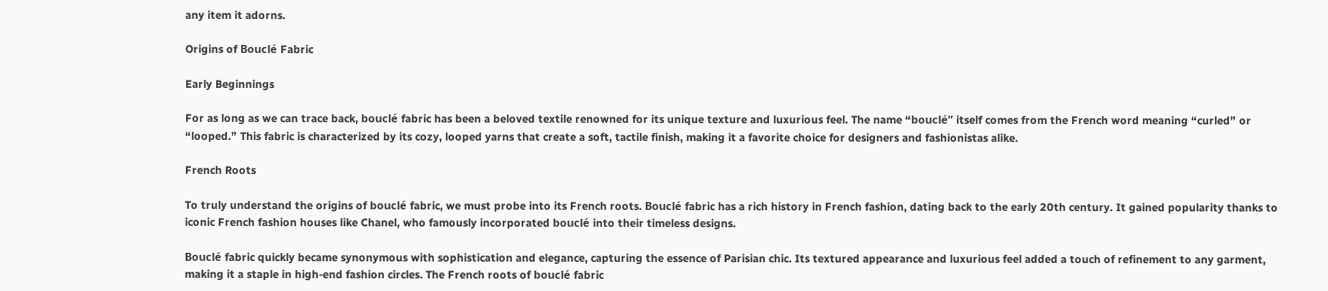any item it adorns.

Origins of Bouclé Fabric

Early Beginnings

For as long as we can trace back, bouclé fabric has been a beloved textile renowned for its unique texture and luxurious feel. The name “bouclé” itself comes from the French word meaning “curled” or “looped.” This fabric is characterized by its cozy, looped yarns that create a soft, tactile finish, making it a favorite choice for designers and fashionistas alike.

French Roots

To truly understand the origins of bouclé fabric, we must probe into its French roots. Bouclé fabric has a rich history in French fashion, dating back to the early 20th century. It gained popularity thanks to iconic French fashion houses like Chanel, who famously incorporated bouclé into their timeless designs.

Bouclé fabric quickly became synonymous with sophistication and elegance, capturing the essence of Parisian chic. Its textured appearance and luxurious feel added a touch of refinement to any garment, making it a staple in high-end fashion circles. The French roots of bouclé fabric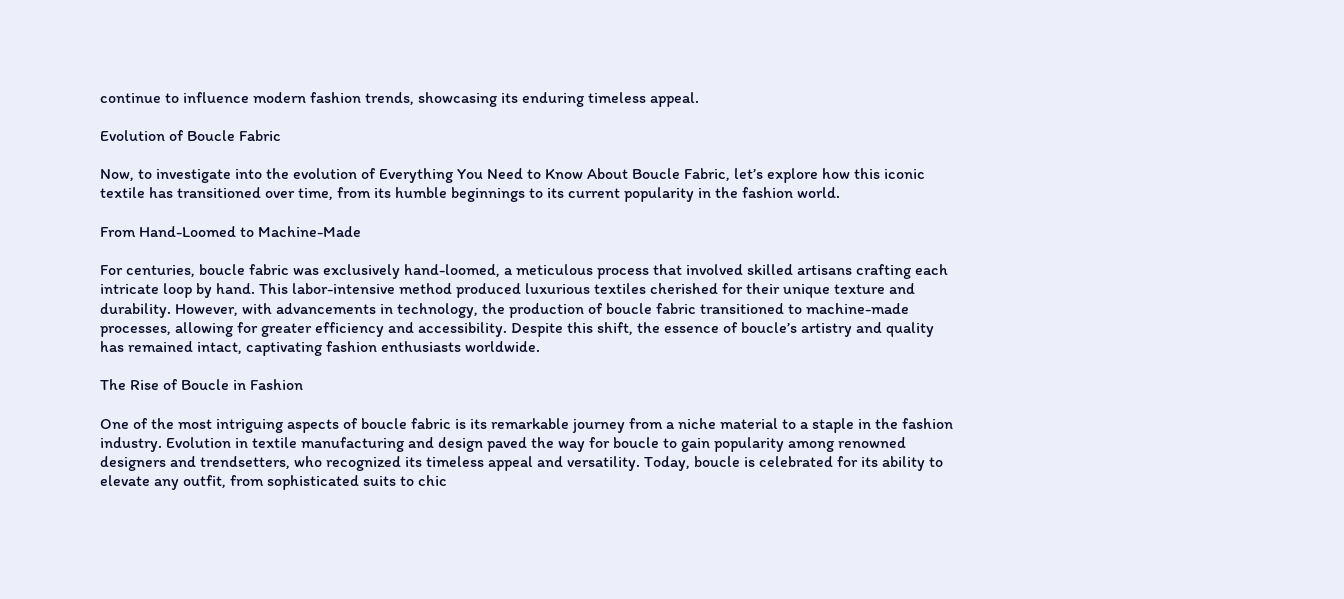continue to influence modern fashion trends, showcasing its enduring timeless appeal.

Evolution of Boucle Fabric

Now, to investigate into the evolution of Everything You Need to Know About Boucle Fabric, let’s explore how this iconic textile has transitioned over time, from its humble beginnings to its current popularity in the fashion world.

From Hand-Loomed to Machine-Made

For centuries, boucle fabric was exclusively hand-loomed, a meticulous process that involved skilled artisans crafting each intricate loop by hand. This labor-intensive method produced luxurious textiles cherished for their unique texture and durability. However, with advancements in technology, the production of boucle fabric transitioned to machine-made processes, allowing for greater efficiency and accessibility. Despite this shift, the essence of boucle’s artistry and quality has remained intact, captivating fashion enthusiasts worldwide.

The Rise of Boucle in Fashion

One of the most intriguing aspects of boucle fabric is its remarkable journey from a niche material to a staple in the fashion industry. Evolution in textile manufacturing and design paved the way for boucle to gain popularity among renowned designers and trendsetters, who recognized its timeless appeal and versatility. Today, boucle is celebrated for its ability to elevate any outfit, from sophisticated suits to chic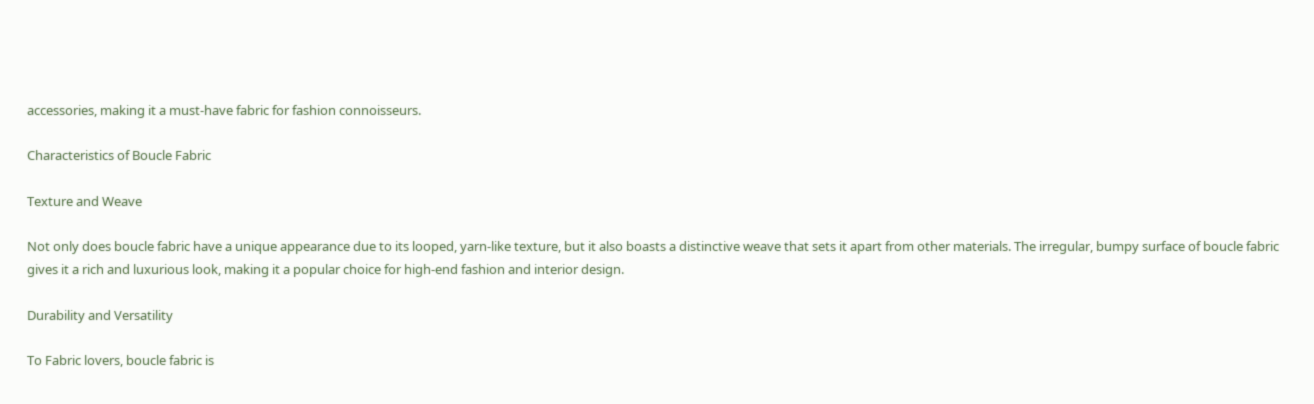accessories, making it a must-have fabric for fashion connoisseurs.

Characteristics of Boucle Fabric

Texture and Weave

Not only does boucle fabric have a unique appearance due to its looped, yarn-like texture, but it also boasts a distinctive weave that sets it apart from other materials. The irregular, bumpy surface of boucle fabric gives it a rich and luxurious look, making it a popular choice for high-end fashion and interior design.

Durability and Versatility

To Fabric lovers, boucle fabric is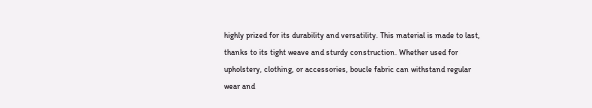highly prized for its durability and versatility. This material is made to last, thanks to its tight weave and sturdy construction. Whether used for upholstery, clothing, or accessories, boucle fabric can withstand regular wear and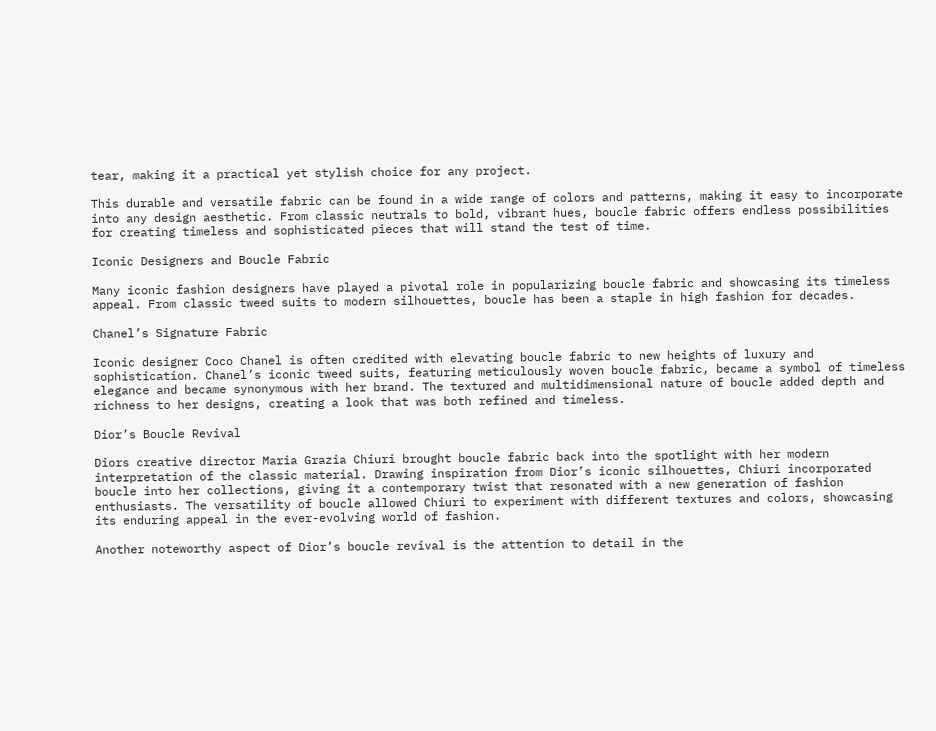tear, making it a practical yet stylish choice for any project.

This durable and versatile fabric can be found in a wide range of colors and patterns, making it easy to incorporate into any design aesthetic. From classic neutrals to bold, vibrant hues, boucle fabric offers endless possibilities for creating timeless and sophisticated pieces that will stand the test of time.

Iconic Designers and Boucle Fabric

Many iconic fashion designers have played a pivotal role in popularizing boucle fabric and showcasing its timeless appeal. From classic tweed suits to modern silhouettes, boucle has been a staple in high fashion for decades.

Chanel’s Signature Fabric

Iconic designer Coco Chanel is often credited with elevating boucle fabric to new heights of luxury and sophistication. Chanel’s iconic tweed suits, featuring meticulously woven boucle fabric, became a symbol of timeless elegance and became synonymous with her brand. The textured and multidimensional nature of boucle added depth and richness to her designs, creating a look that was both refined and timeless.

Dior’s Boucle Revival

Diors creative director Maria Grazia Chiuri brought boucle fabric back into the spotlight with her modern interpretation of the classic material. Drawing inspiration from Dior’s iconic silhouettes, Chiuri incorporated boucle into her collections, giving it a contemporary twist that resonated with a new generation of fashion enthusiasts. The versatility of boucle allowed Chiuri to experiment with different textures and colors, showcasing its enduring appeal in the ever-evolving world of fashion.

Another noteworthy aspect of Dior’s boucle revival is the attention to detail in the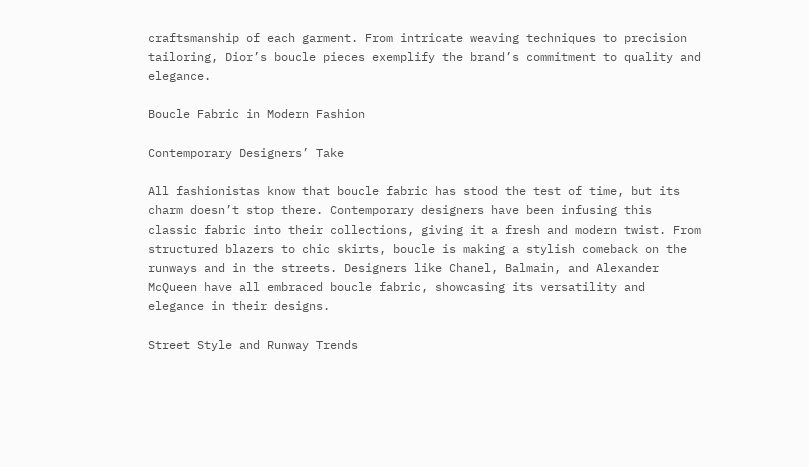craftsmanship of each garment. From intricate weaving techniques to precision tailoring, Dior’s boucle pieces exemplify the brand’s commitment to quality and elegance.

Boucle Fabric in Modern Fashion

Contemporary Designers’ Take

All fashionistas know that boucle fabric has stood the test of time, but its charm doesn’t stop there. Contemporary designers have been infusing this classic fabric into their collections, giving it a fresh and modern twist. From structured blazers to chic skirts, boucle is making a stylish comeback on the runways and in the streets. Designers like Chanel, Balmain, and Alexander McQueen have all embraced boucle fabric, showcasing its versatility and elegance in their designs.

Street Style and Runway Trends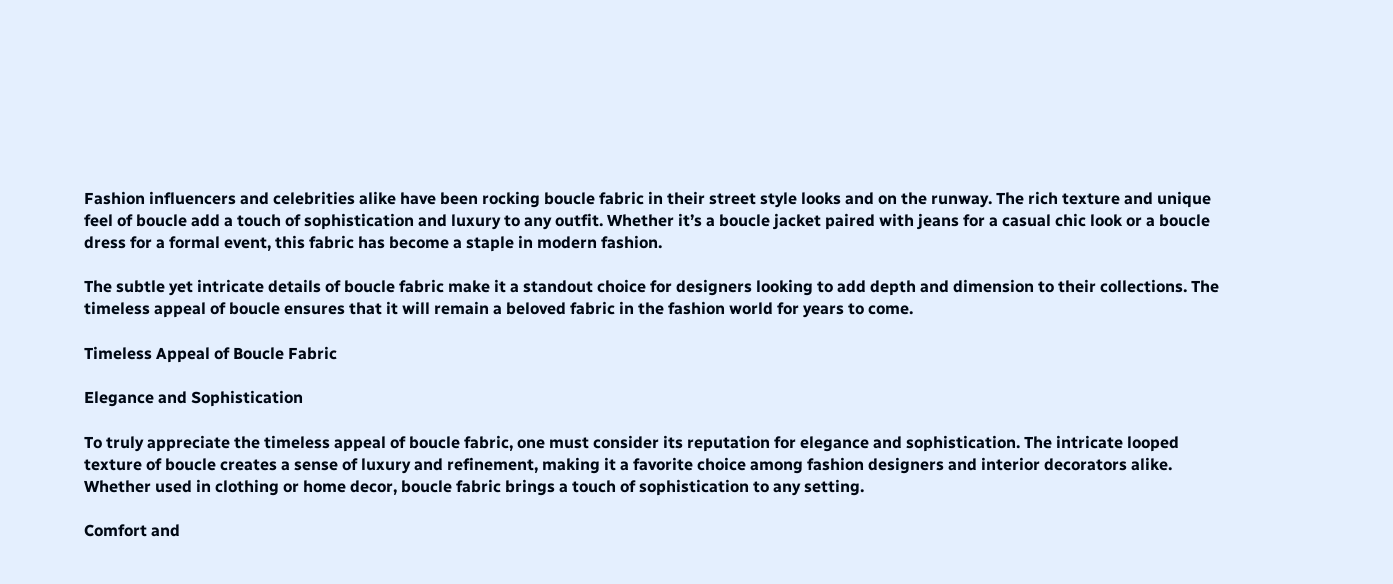Fashion influencers and celebrities alike have been rocking boucle fabric in their street style looks and on the runway. The rich texture and unique feel of boucle add a touch of sophistication and luxury to any outfit. Whether it’s a boucle jacket paired with jeans for a casual chic look or a boucle dress for a formal event, this fabric has become a staple in modern fashion.

The subtle yet intricate details of boucle fabric make it a standout choice for designers looking to add depth and dimension to their collections. The timeless appeal of boucle ensures that it will remain a beloved fabric in the fashion world for years to come.

Timeless Appeal of Boucle Fabric

Elegance and Sophistication

To truly appreciate the timeless appeal of boucle fabric, one must consider its reputation for elegance and sophistication. The intricate looped texture of boucle creates a sense of luxury and refinement, making it a favorite choice among fashion designers and interior decorators alike. Whether used in clothing or home decor, boucle fabric brings a touch of sophistication to any setting.

Comfort and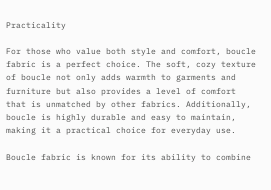Practicality

For those who value both style and comfort, boucle fabric is a perfect choice. The soft, cozy texture of boucle not only adds warmth to garments and furniture but also provides a level of comfort that is unmatched by other fabrics. Additionally, boucle is highly durable and easy to maintain, making it a practical choice for everyday use.

Boucle fabric is known for its ability to combine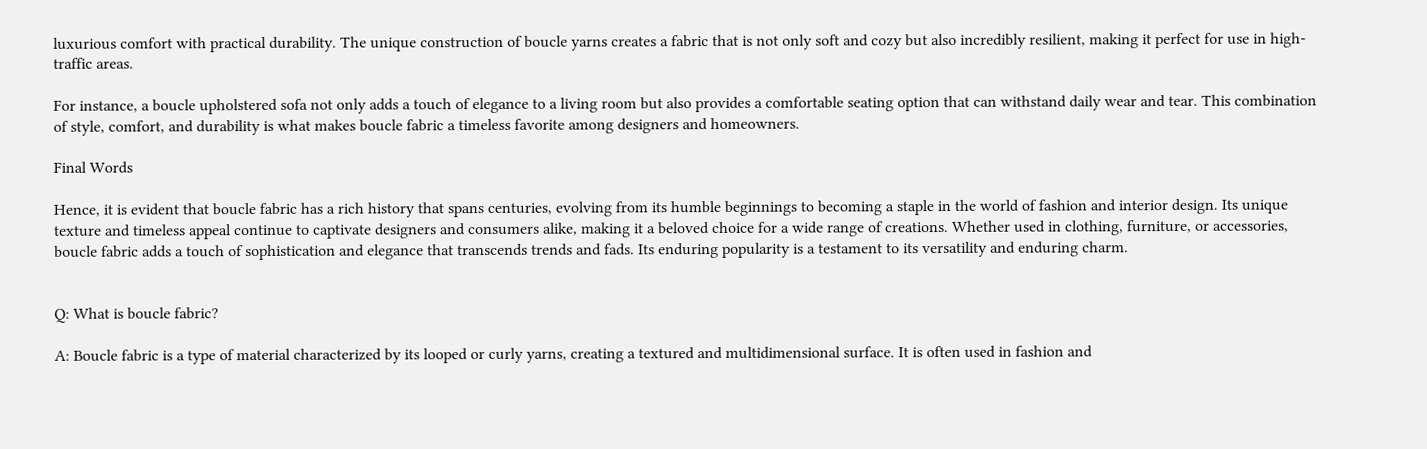luxurious comfort with practical durability. The unique construction of boucle yarns creates a fabric that is not only soft and cozy but also incredibly resilient, making it perfect for use in high-traffic areas.

For instance, a boucle upholstered sofa not only adds a touch of elegance to a living room but also provides a comfortable seating option that can withstand daily wear and tear. This combination of style, comfort, and durability is what makes boucle fabric a timeless favorite among designers and homeowners.

Final Words

Hence, it is evident that boucle fabric has a rich history that spans centuries, evolving from its humble beginnings to becoming a staple in the world of fashion and interior design. Its unique texture and timeless appeal continue to captivate designers and consumers alike, making it a beloved choice for a wide range of creations. Whether used in clothing, furniture, or accessories, boucle fabric adds a touch of sophistication and elegance that transcends trends and fads. Its enduring popularity is a testament to its versatility and enduring charm.


Q: What is boucle fabric?

A: Boucle fabric is a type of material characterized by its looped or curly yarns, creating a textured and multidimensional surface. It is often used in fashion and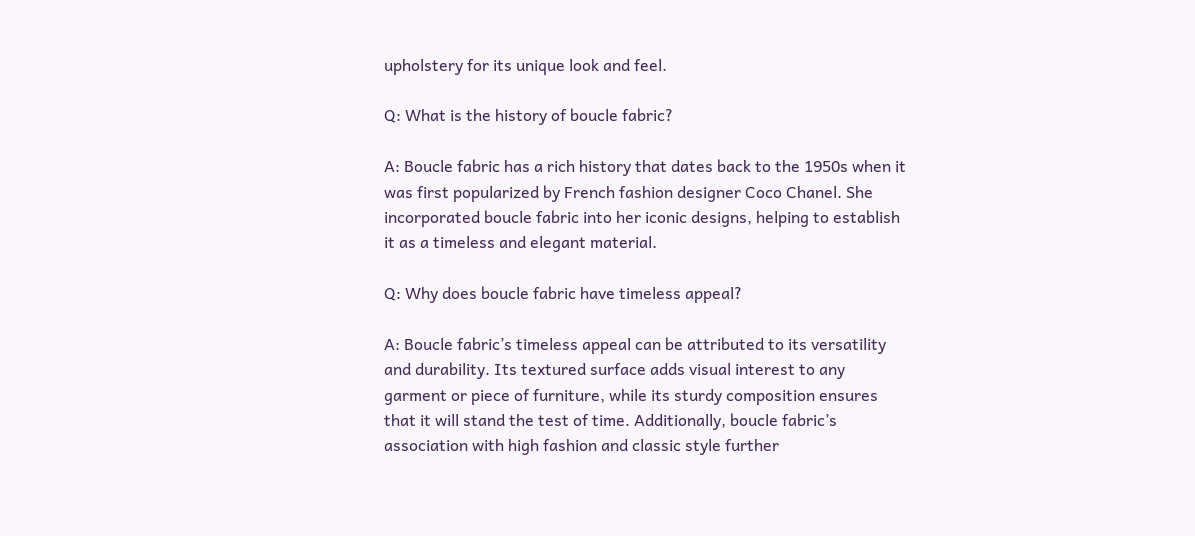upholstery for its unique look and feel.

Q: What is the history of boucle fabric?

A: Boucle fabric has a rich history that dates back to the 1950s when it was first popularized by French fashion designer Coco Chanel. She incorporated boucle fabric into her iconic designs, helping to establish it as a timeless and elegant material.

Q: Why does boucle fabric have timeless appeal?

A: Boucle fabric’s timeless appeal can be attributed to its versatility and durability. Its textured surface adds visual interest to any garment or piece of furniture, while its sturdy composition ensures that it will stand the test of time. Additionally, boucle fabric’s association with high fashion and classic style further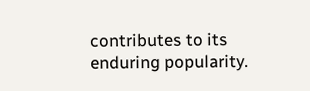contributes to its enduring popularity.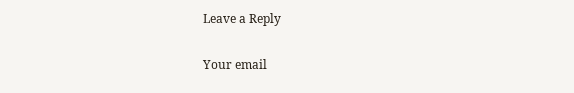Leave a Reply

Your email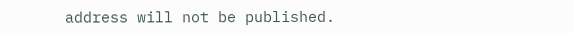address will not be published.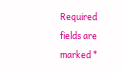Required fields are marked *